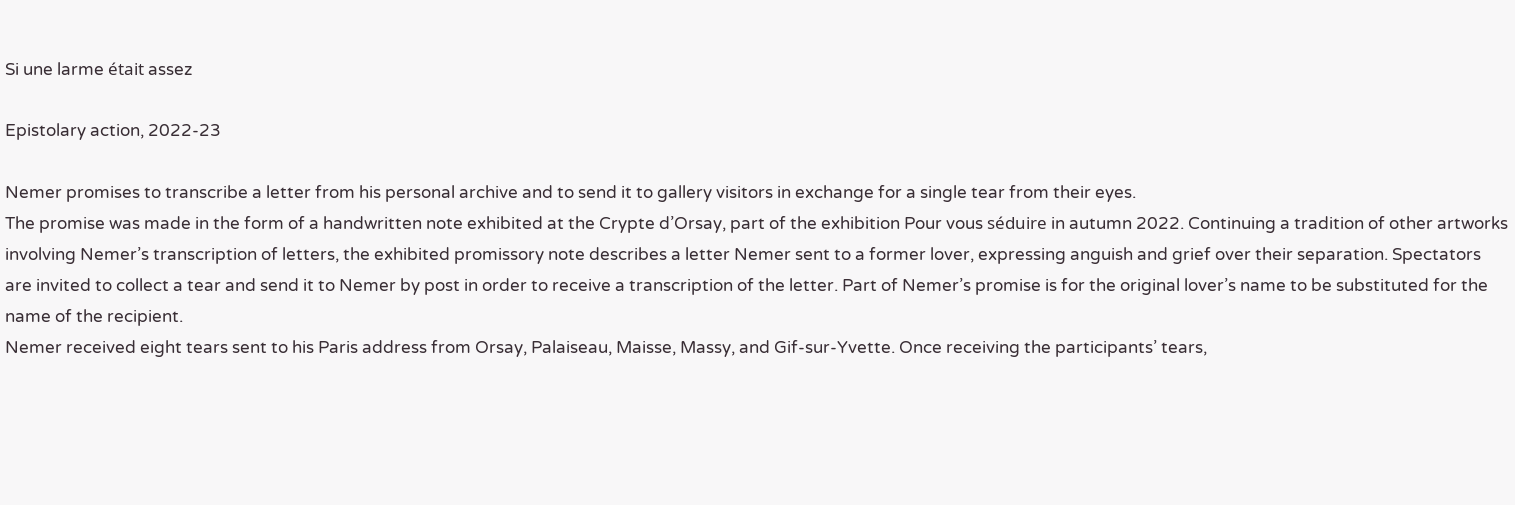Si une larme était assez

Epistolary action, 2022-23

Nemer promises to transcribe a letter from his personal archive and to send it to gallery visitors in exchange for a single tear from their eyes.
The promise was made in the form of a handwritten note exhibited at the Crypte d’Orsay, part of the exhibition Pour vous séduire in autumn 2022. Continuing a tradition of other artworks involving Nemer’s transcription of letters, the exhibited promissory note describes a letter Nemer sent to a former lover, expressing anguish and grief over their separation. Spectators are invited to collect a tear and send it to Nemer by post in order to receive a transcription of the letter. Part of Nemer’s promise is for the original lover’s name to be substituted for the name of the recipient.
Nemer received eight tears sent to his Paris address from Orsay, Palaiseau, Maisse, Massy, and Gif-sur-Yvette. Once receiving the participants’ tears,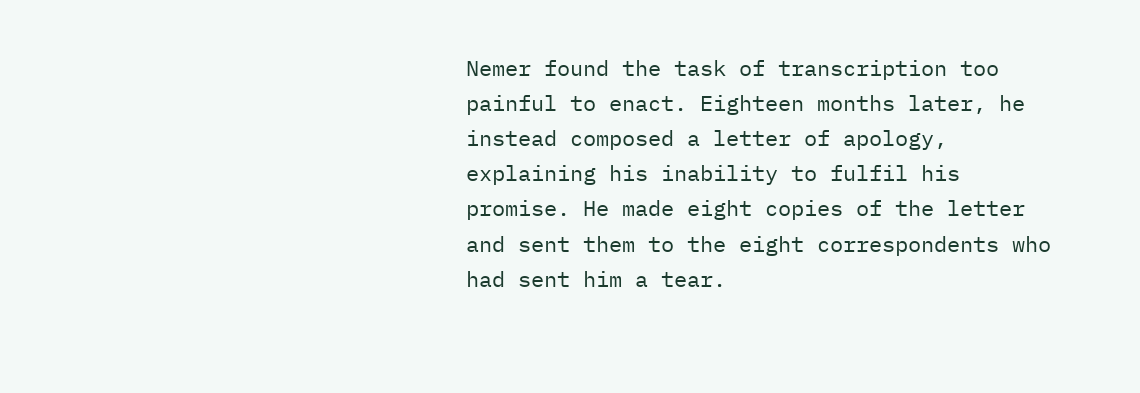Nemer found the task of transcription too painful to enact. Eighteen months later, he instead composed a letter of apology, explaining his inability to fulfil his promise. He made eight copies of the letter and sent them to the eight correspondents who had sent him a tear.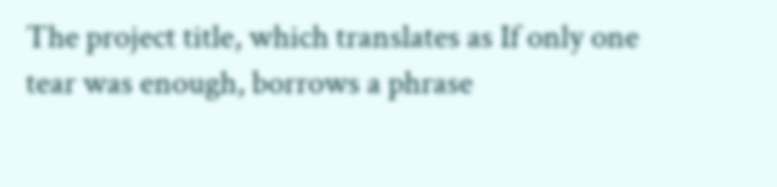The project title, which translates as If only one tear was enough, borrows a phrase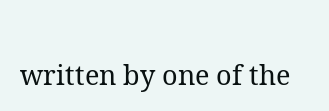written by one of the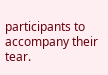participants to accompany their tear.